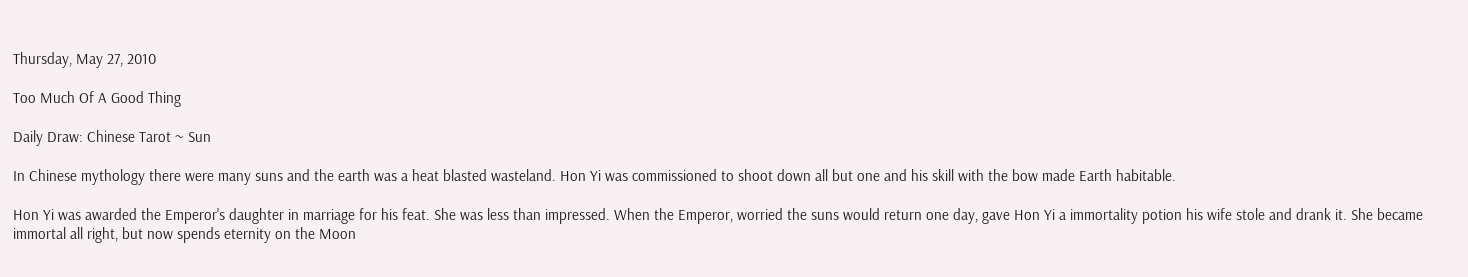Thursday, May 27, 2010

Too Much Of A Good Thing

Daily Draw: Chinese Tarot ~ Sun

In Chinese mythology there were many suns and the earth was a heat blasted wasteland. Hon Yi was commissioned to shoot down all but one and his skill with the bow made Earth habitable.

Hon Yi was awarded the Emperor's daughter in marriage for his feat. She was less than impressed. When the Emperor, worried the suns would return one day, gave Hon Yi a immortality potion his wife stole and drank it. She became immortal all right, but now spends eternity on the Moon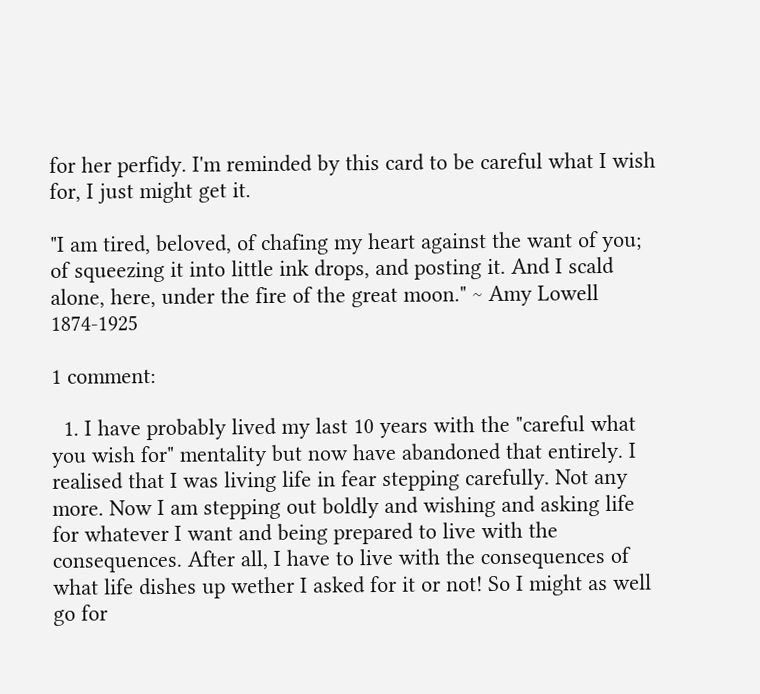for her perfidy. I'm reminded by this card to be careful what I wish for, I just might get it.

"I am tired, beloved, of chafing my heart against the want of you; of squeezing it into little ink drops, and posting it. And I scald alone, here, under the fire of the great moon." ~ Amy Lowell 1874-1925

1 comment:

  1. I have probably lived my last 10 years with the "careful what you wish for" mentality but now have abandoned that entirely. I realised that I was living life in fear stepping carefully. Not any more. Now I am stepping out boldly and wishing and asking life for whatever I want and being prepared to live with the consequences. After all, I have to live with the consequences of what life dishes up wether I asked for it or not! So I might as well go for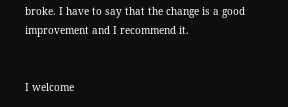broke. I have to say that the change is a good improvement and I recommend it.


I welcome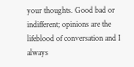your thoughts. Good bad or indifferent; opinions are the lifeblood of conversation and I always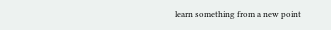learn something from a new point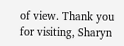of view. Thank you for visiting, Sharyn